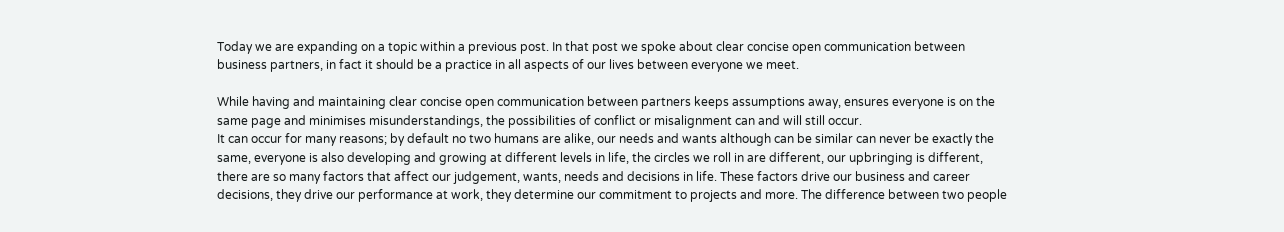Today we are expanding on a topic within a previous post. In that post we spoke about clear concise open communication between business partners, in fact it should be a practice in all aspects of our lives between everyone we meet.

While having and maintaining clear concise open communication between partners keeps assumptions away, ensures everyone is on the same page and minimises misunderstandings, the possibilities of conflict or misalignment can and will still occur.
It can occur for many reasons; by default no two humans are alike, our needs and wants although can be similar can never be exactly the same, everyone is also developing and growing at different levels in life, the circles we roll in are different, our upbringing is different, there are so many factors that affect our judgement, wants, needs and decisions in life. These factors drive our business and career decisions, they drive our performance at work, they determine our commitment to projects and more. The difference between two people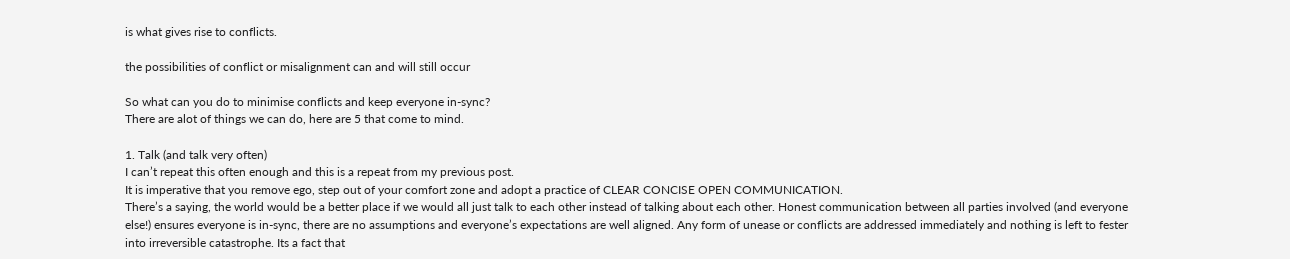is what gives rise to conflicts.

the possibilities of conflict or misalignment can and will still occur

So what can you do to minimise conflicts and keep everyone in-sync?
There are alot of things we can do, here are 5 that come to mind.

1. Talk (and talk very often)
I can’t repeat this often enough and this is a repeat from my previous post.
It is imperative that you remove ego, step out of your comfort zone and adopt a practice of CLEAR CONCISE OPEN COMMUNICATION.
There’s a saying, the world would be a better place if we would all just talk to each other instead of talking about each other. Honest communication between all parties involved (and everyone else!) ensures everyone is in-sync, there are no assumptions and everyone’s expectations are well aligned. Any form of unease or conflicts are addressed immediately and nothing is left to fester into irreversible catastrophe. Its a fact that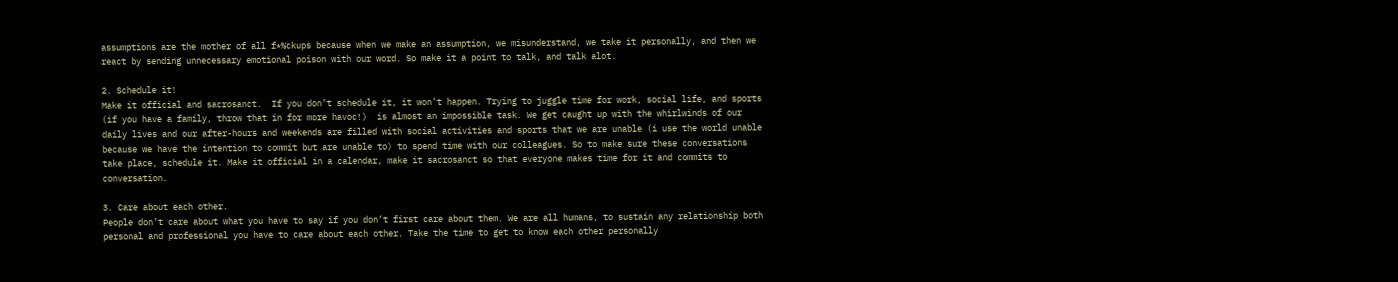assumptions are the mother of all f*%ckups because when we make an assumption, we misunderstand, we take it personally, and then we react by sending unnecessary emotional poison with our word. So make it a point to talk, and talk alot.

2. Schedule it!
Make it official and sacrosanct.  If you don’t schedule it, it won’t happen. Trying to juggle time for work, social life, and sports (if you have a family, throw that in for more havoc!)  is almost an impossible task. We get caught up with the whirlwinds of our daily lives and our after-hours and weekends are filled with social activities and sports that we are unable (i use the world unable because we have the intention to commit but are unable to) to spend time with our colleagues. So to make sure these conversations take place, schedule it. Make it official in a calendar, make it sacrosanct so that everyone makes time for it and commits to conversation.

3. Care about each other.
People don’t care about what you have to say if you don’t first care about them. We are all humans, to sustain any relationship both personal and professional you have to care about each other. Take the time to get to know each other personally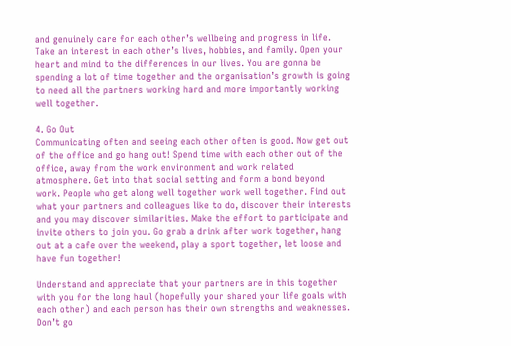and genuinely care for each other’s wellbeing and progress in life. Take an interest in each other’s lives, hobbies, and family. Open your heart and mind to the differences in our lives. You are gonna be spending a lot of time together and the organisation’s growth is going to need all the partners working hard and more importantly working well together.

4. Go Out
Communicating often and seeing each other often is good. Now get out of the office and go hang out! Spend time with each other out of the office, away from the work environment and work related atmosphere. Get into that social setting and form a bond beyond work. People who get along well together work well together. Find out what your partners and colleagues like to do, discover their interests and you may discover similarities. Make the effort to participate and invite others to join you. Go grab a drink after work together, hang out at a cafe over the weekend, play a sport together, let loose and have fun together!

Understand and appreciate that your partners are in this together with you for the long haul (hopefully your shared your life goals with each other) and each person has their own strengths and weaknesses. Don’t go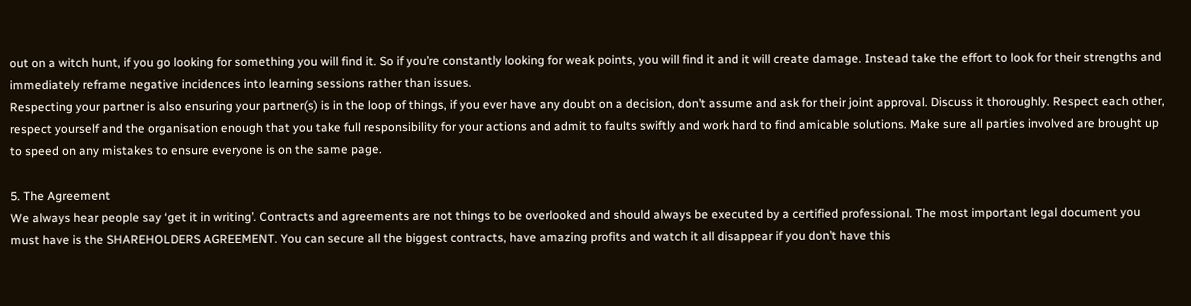out on a witch hunt, if you go looking for something you will find it. So if you’re constantly looking for weak points, you will find it and it will create damage. Instead take the effort to look for their strengths and immediately reframe negative incidences into learning sessions rather than issues.
Respecting your partner is also ensuring your partner(s) is in the loop of things, if you ever have any doubt on a decision, don’t assume and ask for their joint approval. Discuss it thoroughly. Respect each other, respect yourself and the organisation enough that you take full responsibility for your actions and admit to faults swiftly and work hard to find amicable solutions. Make sure all parties involved are brought up to speed on any mistakes to ensure everyone is on the same page.

5. The Agreement
We always hear people say ‘get it in writing’. Contracts and agreements are not things to be overlooked and should always be executed by a certified professional. The most important legal document you must have is the SHAREHOLDERS AGREEMENT. You can secure all the biggest contracts, have amazing profits and watch it all disappear if you don’t have this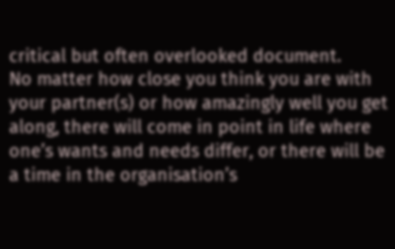critical but often overlooked document.
No matter how close you think you are with your partner(s) or how amazingly well you get along, there will come in point in life where one’s wants and needs differ, or there will be a time in the organisation’s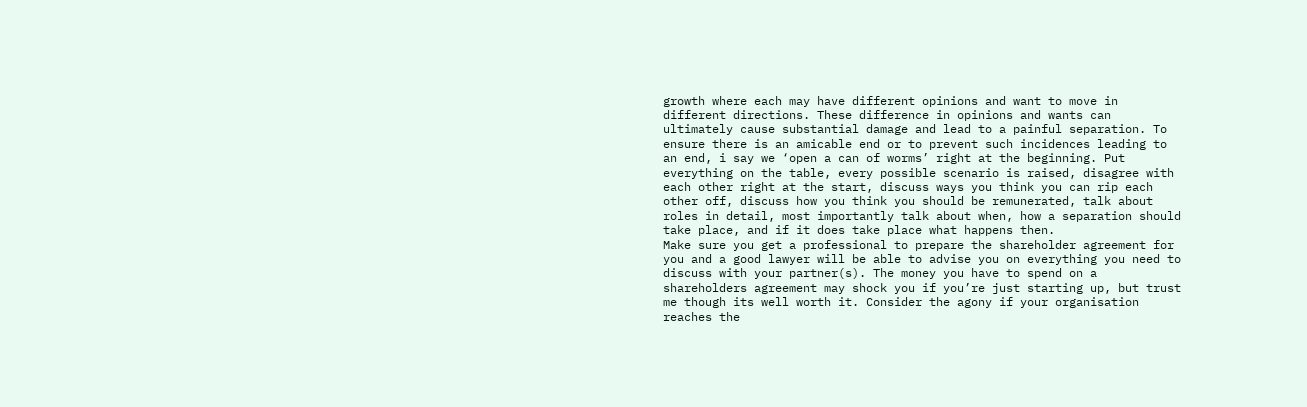growth where each may have different opinions and want to move in different directions. These difference in opinions and wants can ultimately cause substantial damage and lead to a painful separation. To ensure there is an amicable end or to prevent such incidences leading to an end, i say we ‘open a can of worms’ right at the beginning. Put everything on the table, every possible scenario is raised, disagree with each other right at the start, discuss ways you think you can rip each other off, discuss how you think you should be remunerated, talk about roles in detail, most importantly talk about when, how a separation should take place, and if it does take place what happens then.
Make sure you get a professional to prepare the shareholder agreement for you and a good lawyer will be able to advise you on everything you need to discuss with your partner(s). The money you have to spend on a shareholders agreement may shock you if you’re just starting up, but trust me though its well worth it. Consider the agony if your organisation reaches the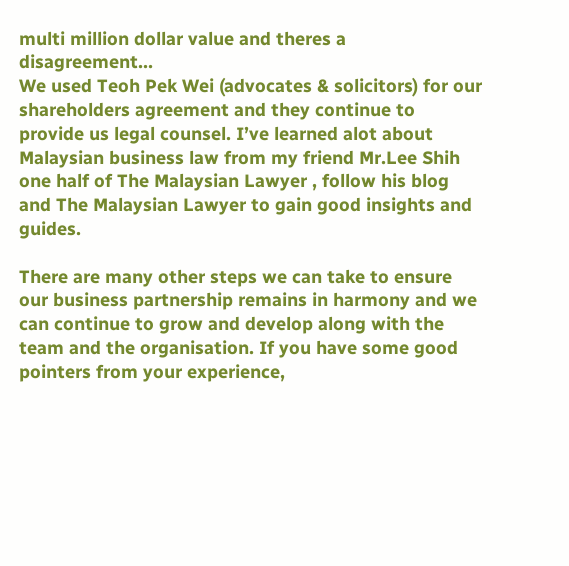multi million dollar value and theres a disagreement…
We used Teoh Pek Wei (advocates & solicitors) for our shareholders agreement and they continue to provide us legal counsel. I’ve learned alot about Malaysian business law from my friend Mr.Lee Shih one half of The Malaysian Lawyer , follow his blog and The Malaysian Lawyer to gain good insights and guides.

There are many other steps we can take to ensure our business partnership remains in harmony and we can continue to grow and develop along with the team and the organisation. If you have some good pointers from your experience,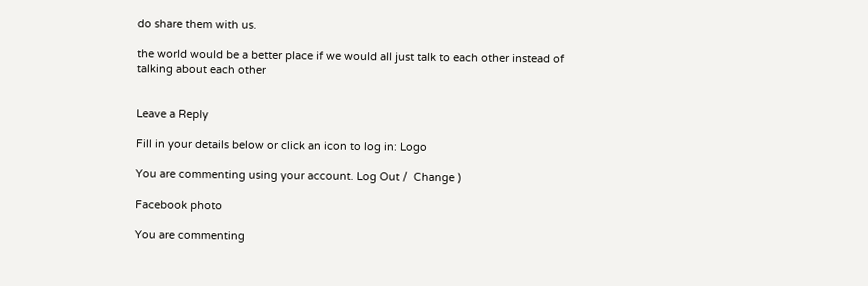do share them with us.

the world would be a better place if we would all just talk to each other instead of talking about each other


Leave a Reply

Fill in your details below or click an icon to log in: Logo

You are commenting using your account. Log Out /  Change )

Facebook photo

You are commenting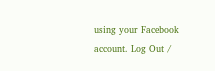using your Facebook account. Log Out /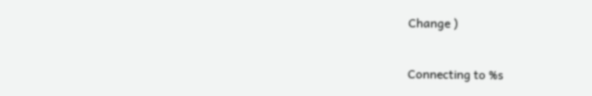Change )

Connecting to %s